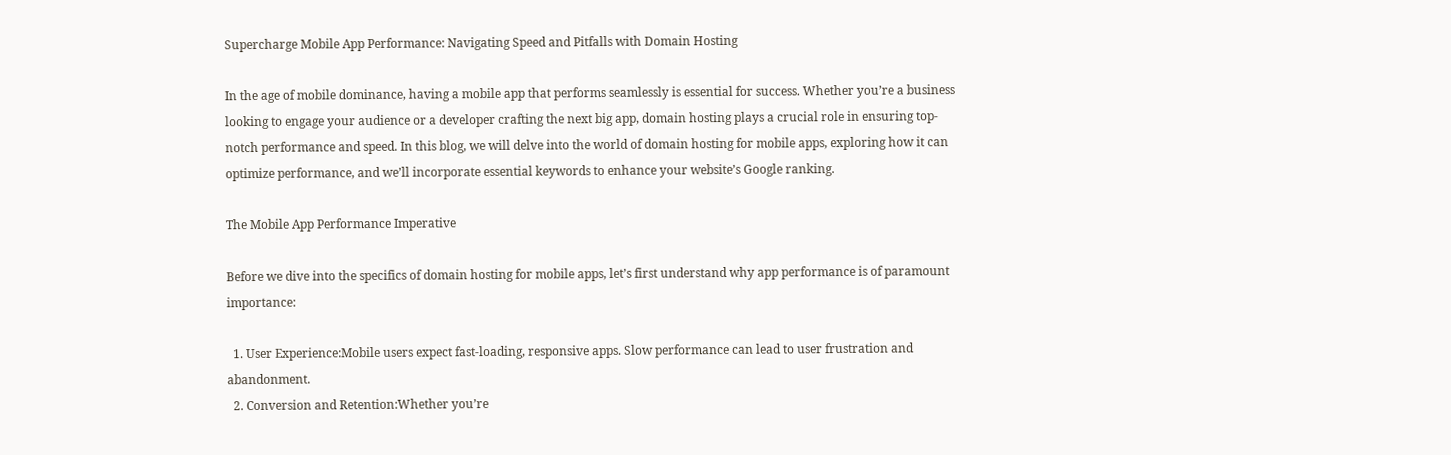Supercharge Mobile App Performance: Navigating Speed and Pitfalls with Domain Hosting

In the age of mobile dominance, having a mobile app that performs seamlessly is essential for success. Whether you’re a business looking to engage your audience or a developer crafting the next big app, domain hosting plays a crucial role in ensuring top-notch performance and speed. In this blog, we will delve into the world of domain hosting for mobile apps, exploring how it can optimize performance, and we’ll incorporate essential keywords to enhance your website’s Google ranking.

The Mobile App Performance Imperative

Before we dive into the specifics of domain hosting for mobile apps, let’s first understand why app performance is of paramount importance:

  1. User Experience:Mobile users expect fast-loading, responsive apps. Slow performance can lead to user frustration and abandonment.
  2. Conversion and Retention:Whether you’re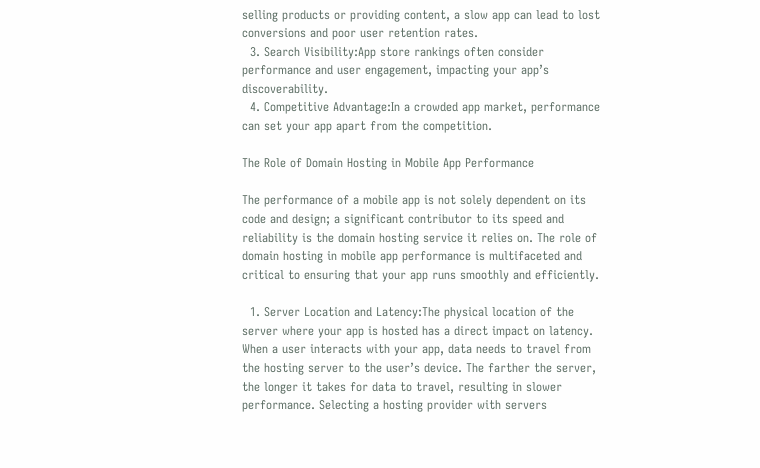selling products or providing content, a slow app can lead to lost conversions and poor user retention rates.
  3. Search Visibility:App store rankings often consider performance and user engagement, impacting your app’s discoverability.
  4. Competitive Advantage:In a crowded app market, performance can set your app apart from the competition.

The Role of Domain Hosting in Mobile App Performance

The performance of a mobile app is not solely dependent on its code and design; a significant contributor to its speed and reliability is the domain hosting service it relies on. The role of domain hosting in mobile app performance is multifaceted and critical to ensuring that your app runs smoothly and efficiently.

  1. Server Location and Latency:The physical location of the server where your app is hosted has a direct impact on latency. When a user interacts with your app, data needs to travel from the hosting server to the user’s device. The farther the server, the longer it takes for data to travel, resulting in slower performance. Selecting a hosting provider with servers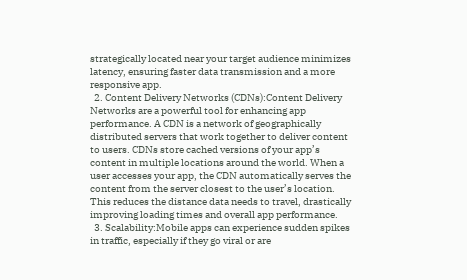strategically located near your target audience minimizes latency, ensuring faster data transmission and a more responsive app.
  2. Content Delivery Networks (CDNs):Content Delivery Networks are a powerful tool for enhancing app performance. A CDN is a network of geographically distributed servers that work together to deliver content to users. CDNs store cached versions of your app’s content in multiple locations around the world. When a user accesses your app, the CDN automatically serves the content from the server closest to the user’s location. This reduces the distance data needs to travel, drastically improving loading times and overall app performance.
  3. Scalability:Mobile apps can experience sudden spikes in traffic, especially if they go viral or are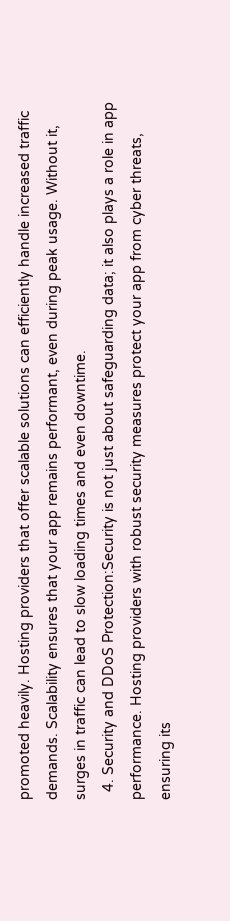promoted heavily. Hosting providers that offer scalable solutions can efficiently handle increased traffic demands. Scalability ensures that your app remains performant, even during peak usage. Without it, surges in traffic can lead to slow loading times and even downtime.
  4. Security and DDoS Protection:Security is not just about safeguarding data; it also plays a role in app performance. Hosting providers with robust security measures protect your app from cyber threats, ensuring its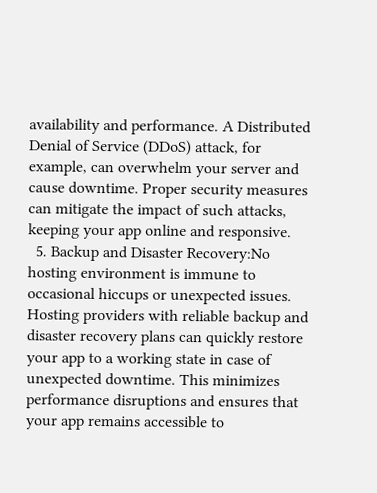availability and performance. A Distributed Denial of Service (DDoS) attack, for example, can overwhelm your server and cause downtime. Proper security measures can mitigate the impact of such attacks, keeping your app online and responsive.
  5. Backup and Disaster Recovery:No hosting environment is immune to occasional hiccups or unexpected issues. Hosting providers with reliable backup and disaster recovery plans can quickly restore your app to a working state in case of unexpected downtime. This minimizes performance disruptions and ensures that your app remains accessible to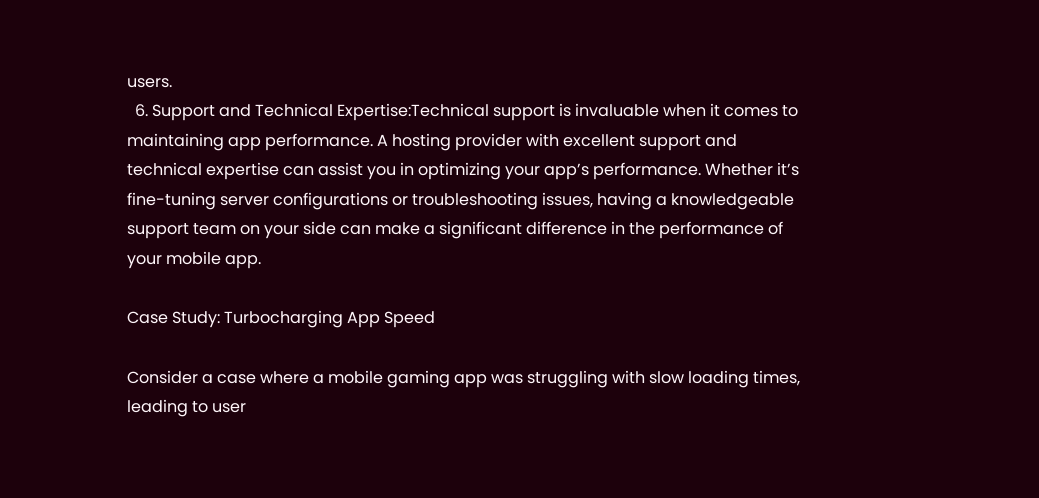users.
  6. Support and Technical Expertise:Technical support is invaluable when it comes to maintaining app performance. A hosting provider with excellent support and technical expertise can assist you in optimizing your app’s performance. Whether it’s fine-tuning server configurations or troubleshooting issues, having a knowledgeable support team on your side can make a significant difference in the performance of your mobile app.

Case Study: Turbocharging App Speed

Consider a case where a mobile gaming app was struggling with slow loading times, leading to user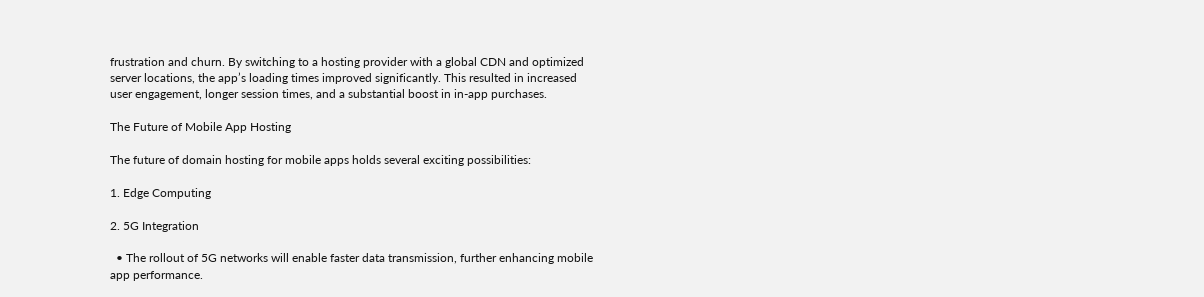frustration and churn. By switching to a hosting provider with a global CDN and optimized server locations, the app’s loading times improved significantly. This resulted in increased user engagement, longer session times, and a substantial boost in in-app purchases.

The Future of Mobile App Hosting

The future of domain hosting for mobile apps holds several exciting possibilities:

1. Edge Computing

2. 5G Integration

  • The rollout of 5G networks will enable faster data transmission, further enhancing mobile app performance.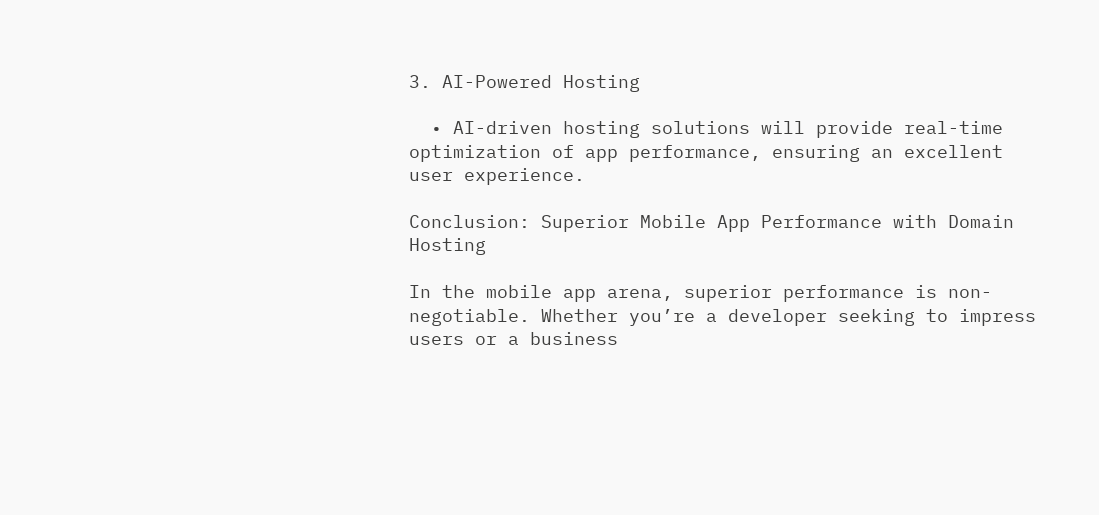3. AI-Powered Hosting

  • AI-driven hosting solutions will provide real-time optimization of app performance, ensuring an excellent user experience.

Conclusion: Superior Mobile App Performance with Domain Hosting

In the mobile app arena, superior performance is non-negotiable. Whether you’re a developer seeking to impress users or a business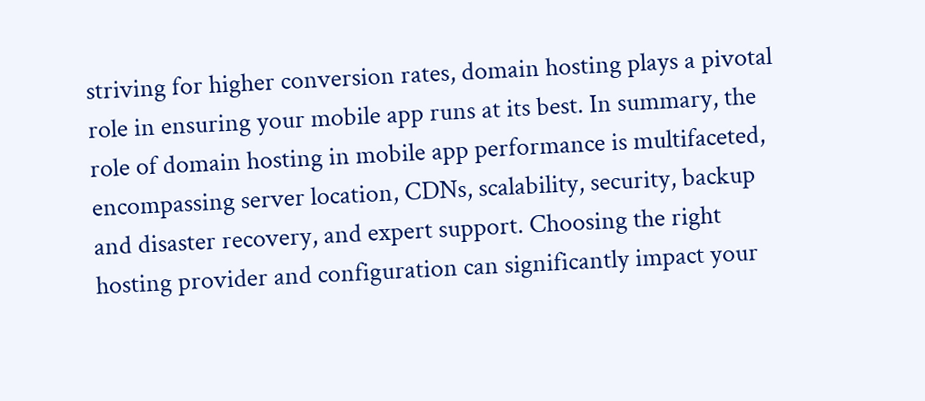striving for higher conversion rates, domain hosting plays a pivotal role in ensuring your mobile app runs at its best. In summary, the role of domain hosting in mobile app performance is multifaceted, encompassing server location, CDNs, scalability, security, backup and disaster recovery, and expert support. Choosing the right hosting provider and configuration can significantly impact your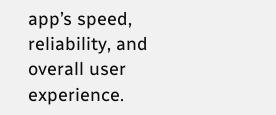app’s speed, reliability, and overall user experience.